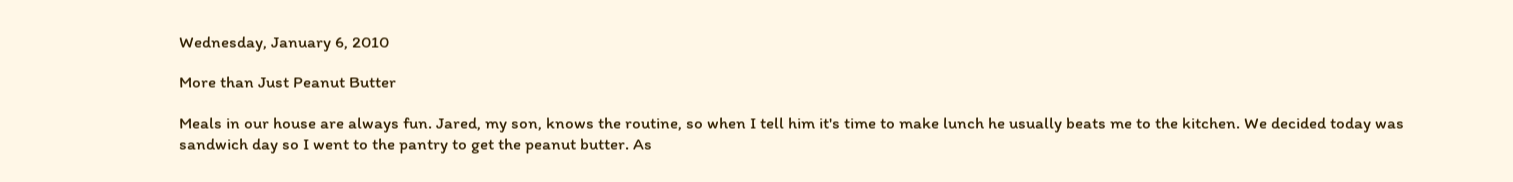Wednesday, January 6, 2010

More than Just Peanut Butter

Meals in our house are always fun. Jared, my son, knows the routine, so when I tell him it's time to make lunch he usually beats me to the kitchen. We decided today was sandwich day so I went to the pantry to get the peanut butter. As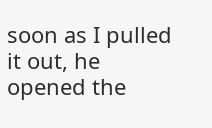soon as I pulled it out, he opened the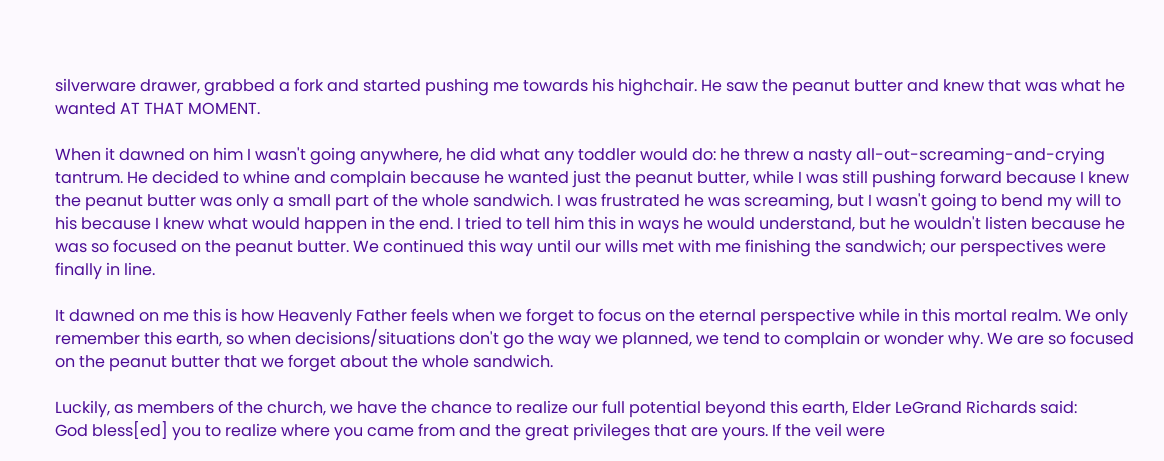silverware drawer, grabbed a fork and started pushing me towards his highchair. He saw the peanut butter and knew that was what he wanted AT THAT MOMENT.

When it dawned on him I wasn't going anywhere, he did what any toddler would do: he threw a nasty all-out-screaming-and-crying tantrum. He decided to whine and complain because he wanted just the peanut butter, while I was still pushing forward because I knew the peanut butter was only a small part of the whole sandwich. I was frustrated he was screaming, but I wasn't going to bend my will to his because I knew what would happen in the end. I tried to tell him this in ways he would understand, but he wouldn't listen because he was so focused on the peanut butter. We continued this way until our wills met with me finishing the sandwich; our perspectives were finally in line.

It dawned on me this is how Heavenly Father feels when we forget to focus on the eternal perspective while in this mortal realm. We only remember this earth, so when decisions/situations don't go the way we planned, we tend to complain or wonder why. We are so focused on the peanut butter that we forget about the whole sandwich.

Luckily, as members of the church, we have the chance to realize our full potential beyond this earth, Elder LeGrand Richards said:
God bless[ed] you to realize where you came from and the great privileges that are yours. If the veil were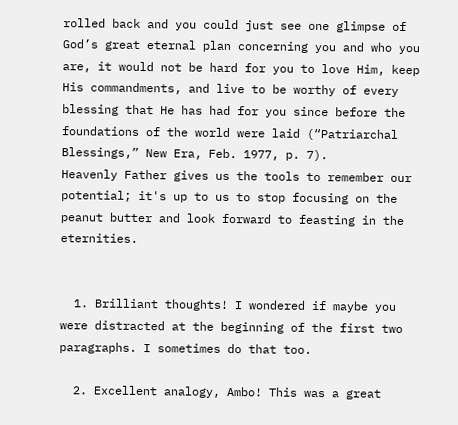rolled back and you could just see one glimpse of God’s great eternal plan concerning you and who you are, it would not be hard for you to love Him, keep His commandments, and live to be worthy of every blessing that He has had for you since before the foundations of the world were laid (“Patriarchal Blessings,” New Era, Feb. 1977, p. 7).
Heavenly Father gives us the tools to remember our potential; it's up to us to stop focusing on the peanut butter and look forward to feasting in the eternities.


  1. Brilliant thoughts! I wondered if maybe you were distracted at the beginning of the first two paragraphs. I sometimes do that too.

  2. Excellent analogy, Ambo! This was a great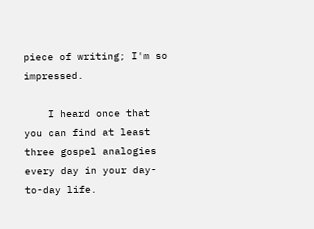piece of writing; I'm so impressed.

    I heard once that you can find at least three gospel analogies every day in your day-to-day life.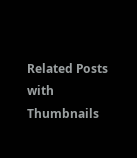Related Posts with Thumbnails